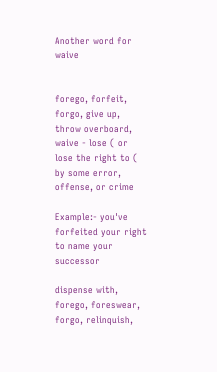Another word for waive


forego, forfeit, forgo, give up, throw overboard, waive - lose ( or lose the right to ( by some error, offense, or crime

Example:- you've forfeited your right to name your successor

dispense with, forego, foreswear, forgo, relinquish,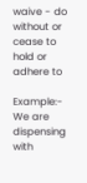waive - do without or cease to hold or adhere to

Example:- We are dispensing with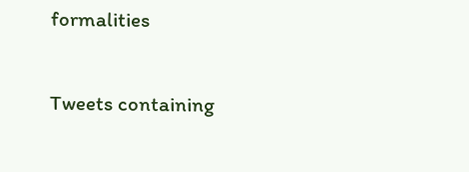formalities

Tweets containing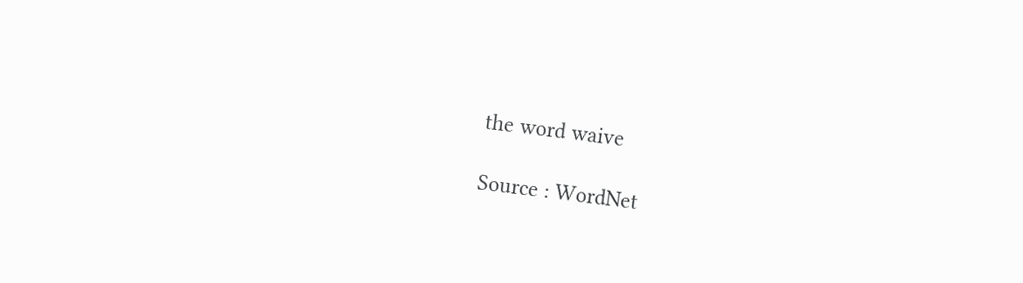the word waive

Source : WordNet